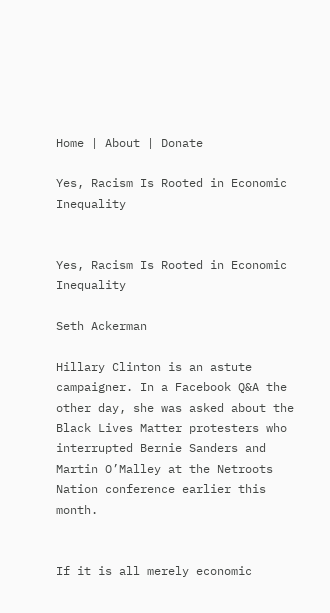Home | About | Donate

Yes, Racism Is Rooted in Economic Inequality


Yes, Racism Is Rooted in Economic Inequality

Seth Ackerman

Hillary Clinton is an astute campaigner. In a Facebook Q&A the other day, she was asked about the Black Lives Matter protesters who interrupted Bernie Sanders and Martin O’Malley at the Netroots Nation conference earlier this month.


If it is all merely economic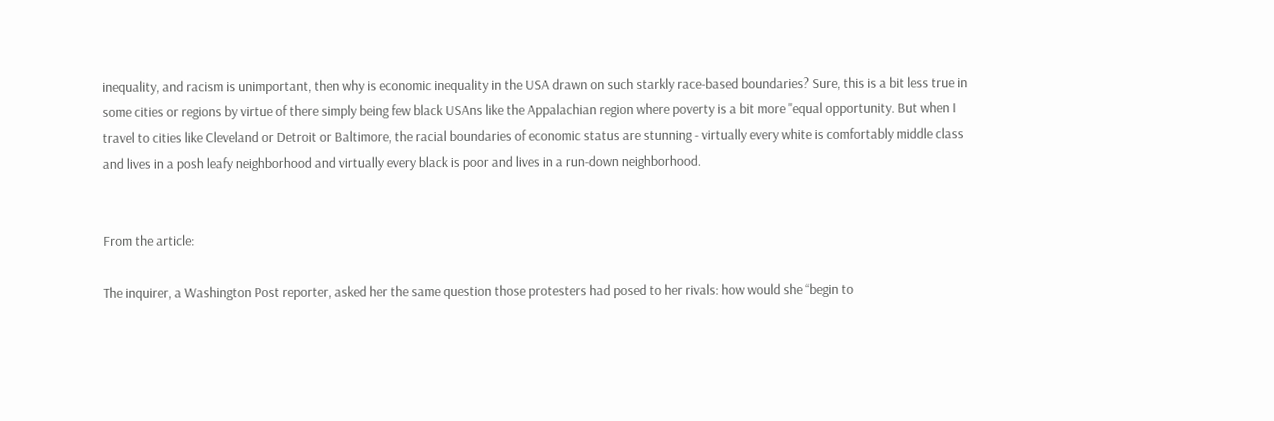inequality, and racism is unimportant, then why is economic inequality in the USA drawn on such starkly race-based boundaries? Sure, this is a bit less true in some cities or regions by virtue of there simply being few black USAns like the Appalachian region where poverty is a bit more "equal opportunity. But when I travel to cities like Cleveland or Detroit or Baltimore, the racial boundaries of economic status are stunning - virtually every white is comfortably middle class and lives in a posh leafy neighborhood and virtually every black is poor and lives in a run-down neighborhood.


From the article:

The inquirer, a Washington Post reporter, asked her the same question those protesters had posed to her rivals: how would she “begin to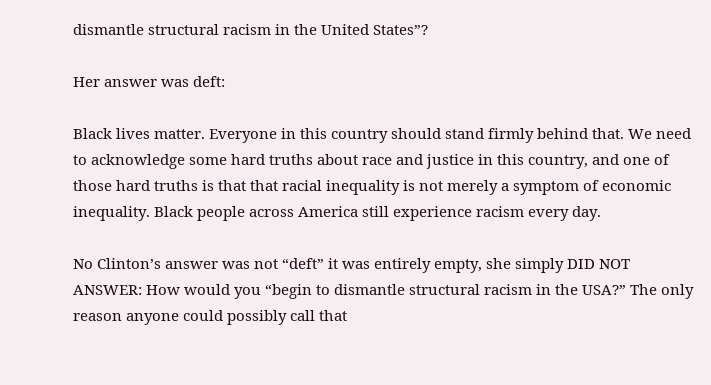dismantle structural racism in the United States”?

Her answer was deft:

Black lives matter. Everyone in this country should stand firmly behind that. We need to acknowledge some hard truths about race and justice in this country, and one of those hard truths is that that racial inequality is not merely a symptom of economic inequality. Black people across America still experience racism every day.

No Clinton’s answer was not “deft” it was entirely empty, she simply DID NOT ANSWER: How would you “begin to dismantle structural racism in the USA?” The only reason anyone could possibly call that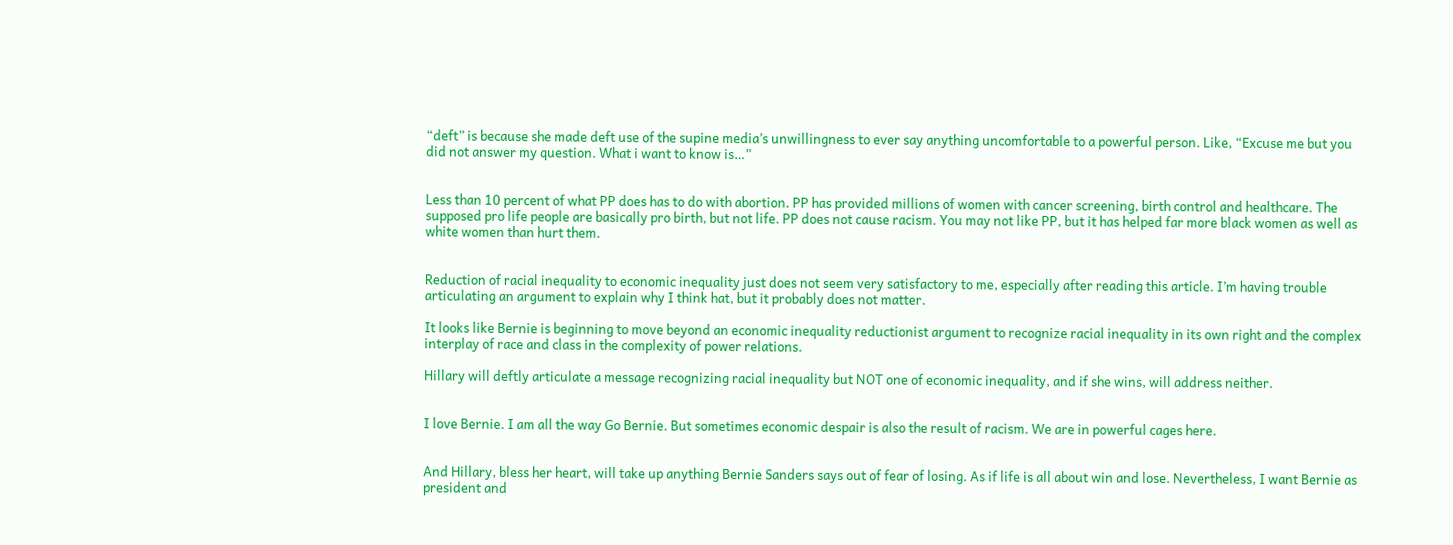“deft” is because she made deft use of the supine media’s unwillingness to ever say anything uncomfortable to a powerful person. Like, “Excuse me but you did not answer my question. What i want to know is…”


Less than 10 percent of what PP does has to do with abortion. PP has provided millions of women with cancer screening, birth control and healthcare. The supposed pro life people are basically pro birth, but not life. PP does not cause racism. You may not like PP, but it has helped far more black women as well as white women than hurt them.


Reduction of racial inequality to economic inequality just does not seem very satisfactory to me, especially after reading this article. I’m having trouble articulating an argument to explain why I think hat, but it probably does not matter.

It looks like Bernie is beginning to move beyond an economic inequality reductionist argument to recognize racial inequality in its own right and the complex interplay of race and class in the complexity of power relations.

Hillary will deftly articulate a message recognizing racial inequality but NOT one of economic inequality, and if she wins, will address neither.


I love Bernie. I am all the way Go Bernie. But sometimes economic despair is also the result of racism. We are in powerful cages here.


And Hillary, bless her heart, will take up anything Bernie Sanders says out of fear of losing. As if life is all about win and lose. Nevertheless, I want Bernie as president and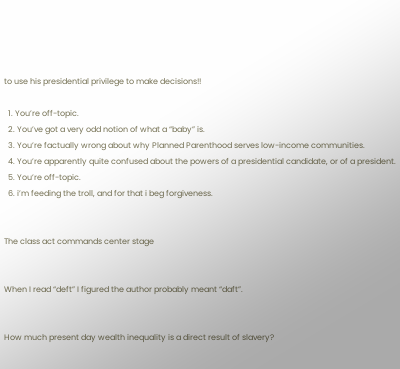to use his presidential privilege to make decisions!!

  1. You’re off-topic.
  2. You’ve got a very odd notion of what a “baby” is.
  3. You’re factually wrong about why Planned Parenthood serves low-income communities.
  4. You’re apparently quite confused about the powers of a presidential candidate, or of a president.
  5. You’re off-topic.
  6. i’m feeding the troll, and for that i beg forgiveness.


The class act commands center stage


When I read “deft” I figured the author probably meant “daft”.


How much present day wealth inequality is a direct result of slavery?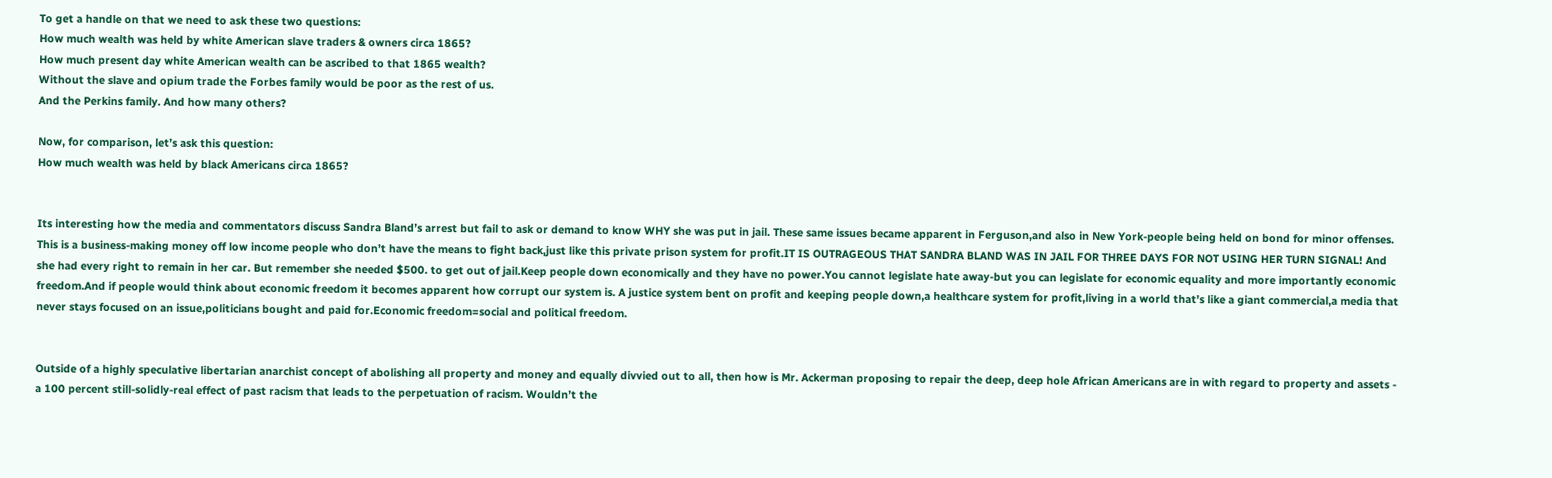To get a handle on that we need to ask these two questions:
How much wealth was held by white American slave traders & owners circa 1865?
How much present day white American wealth can be ascribed to that 1865 wealth?
Without the slave and opium trade the Forbes family would be poor as the rest of us.
And the Perkins family. And how many others?

Now, for comparison, let’s ask this question:
How much wealth was held by black Americans circa 1865?


Its interesting how the media and commentators discuss Sandra Bland’s arrest but fail to ask or demand to know WHY she was put in jail. These same issues became apparent in Ferguson,and also in New York-people being held on bond for minor offenses. This is a business-making money off low income people who don’t have the means to fight back,just like this private prison system for profit.IT IS OUTRAGEOUS THAT SANDRA BLAND WAS IN JAIL FOR THREE DAYS FOR NOT USING HER TURN SIGNAL! And she had every right to remain in her car. But remember she needed $500. to get out of jail.Keep people down economically and they have no power.You cannot legislate hate away-but you can legislate for economic equality and more importantly economic freedom.And if people would think about economic freedom it becomes apparent how corrupt our system is. A justice system bent on profit and keeping people down,a healthcare system for profit,living in a world that’s like a giant commercial,a media that never stays focused on an issue,politicians bought and paid for.Economic freedom=social and political freedom.


Outside of a highly speculative libertarian anarchist concept of abolishing all property and money and equally divvied out to all, then how is Mr. Ackerman proposing to repair the deep, deep hole African Americans are in with regard to property and assets - a 100 percent still-solidly-real effect of past racism that leads to the perpetuation of racism. Wouldn’t the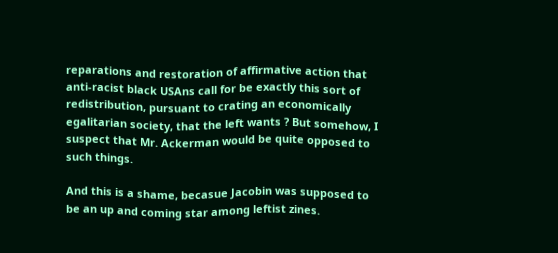reparations and restoration of affirmative action that anti-racist black USAns call for be exactly this sort of redistribution, pursuant to crating an economically egalitarian society, that the left wants ? But somehow, I suspect that Mr. Ackerman would be quite opposed to such things.

And this is a shame, becasue Jacobin was supposed to be an up and coming star among leftist zines.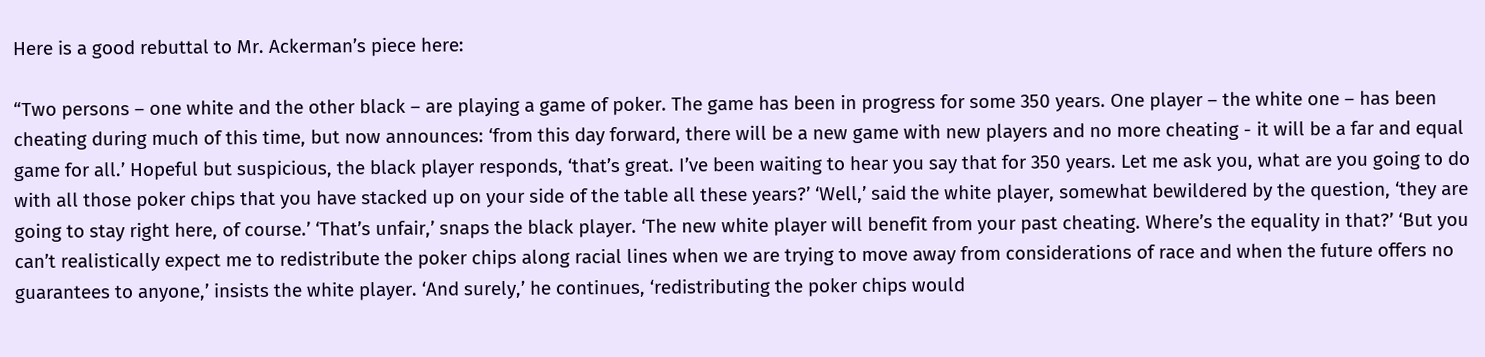Here is a good rebuttal to Mr. Ackerman’s piece here:

“Two persons – one white and the other black – are playing a game of poker. The game has been in progress for some 350 years. One player – the white one – has been cheating during much of this time, but now announces: ‘from this day forward, there will be a new game with new players and no more cheating - it will be a far and equal game for all.’ Hopeful but suspicious, the black player responds, ‘that’s great. I’ve been waiting to hear you say that for 350 years. Let me ask you, what are you going to do with all those poker chips that you have stacked up on your side of the table all these years?’ ‘Well,’ said the white player, somewhat bewildered by the question, ‘they are going to stay right here, of course.’ ‘That’s unfair,’ snaps the black player. ‘The new white player will benefit from your past cheating. Where’s the equality in that?’ ‘But you can’t realistically expect me to redistribute the poker chips along racial lines when we are trying to move away from considerations of race and when the future offers no guarantees to anyone,’ insists the white player. ‘And surely,’ he continues, ‘redistributing the poker chips would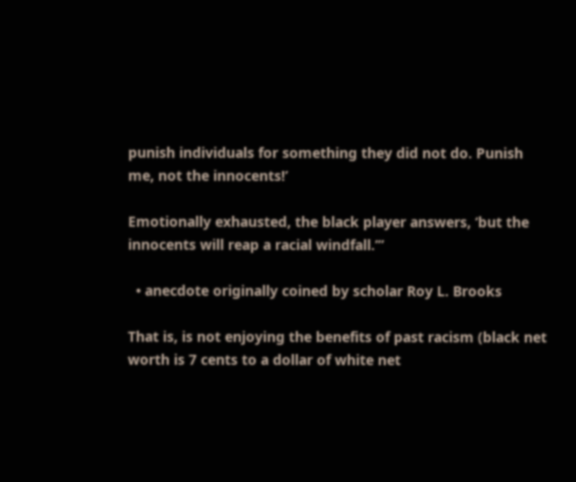punish individuals for something they did not do. Punish me, not the innocents!’

Emotionally exhausted, the black player answers, ‘but the innocents will reap a racial windfall.’”

  • anecdote originally coined by scholar Roy L. Brooks

That is, is not enjoying the benefits of past racism (black net worth is 7 cents to a dollar of white net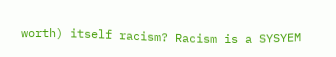worth) itself racism? Racism is a SYSYEM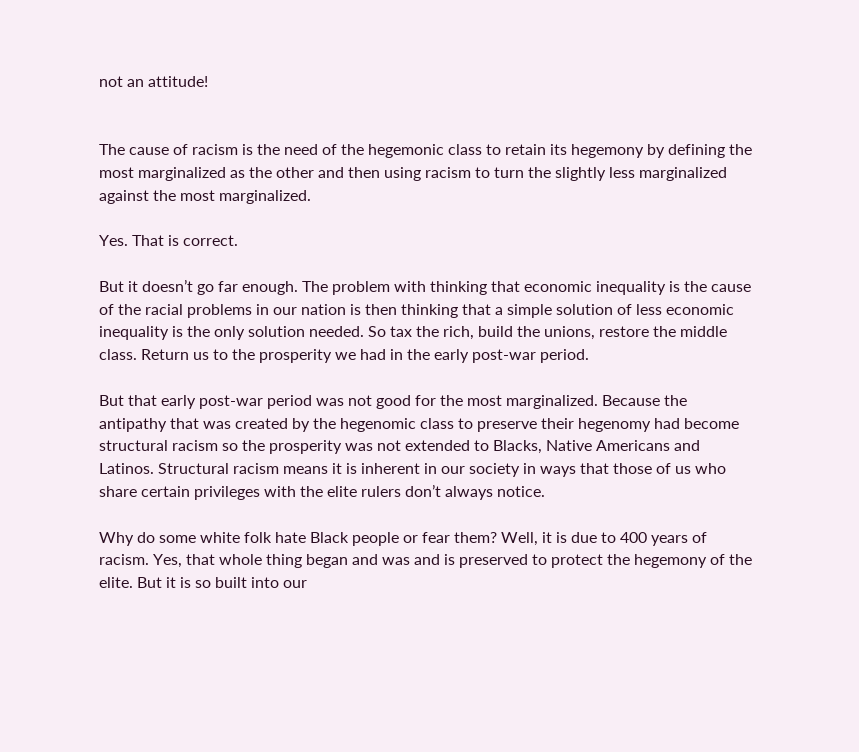not an attitude!


The cause of racism is the need of the hegemonic class to retain its hegemony by defining the most marginalized as the other and then using racism to turn the slightly less marginalized against the most marginalized.

Yes. That is correct.

But it doesn’t go far enough. The problem with thinking that economic inequality is the cause of the racial problems in our nation is then thinking that a simple solution of less economic inequality is the only solution needed. So tax the rich, build the unions, restore the middle class. Return us to the prosperity we had in the early post-war period.

But that early post-war period was not good for the most marginalized. Because the antipathy that was created by the hegenomic class to preserve their hegenomy had become structural racism so the prosperity was not extended to Blacks, Native Americans and Latinos. Structural racism means it is inherent in our society in ways that those of us who share certain privileges with the elite rulers don’t always notice.

Why do some white folk hate Black people or fear them? Well, it is due to 400 years of racism. Yes, that whole thing began and was and is preserved to protect the hegemony of the elite. But it is so built into our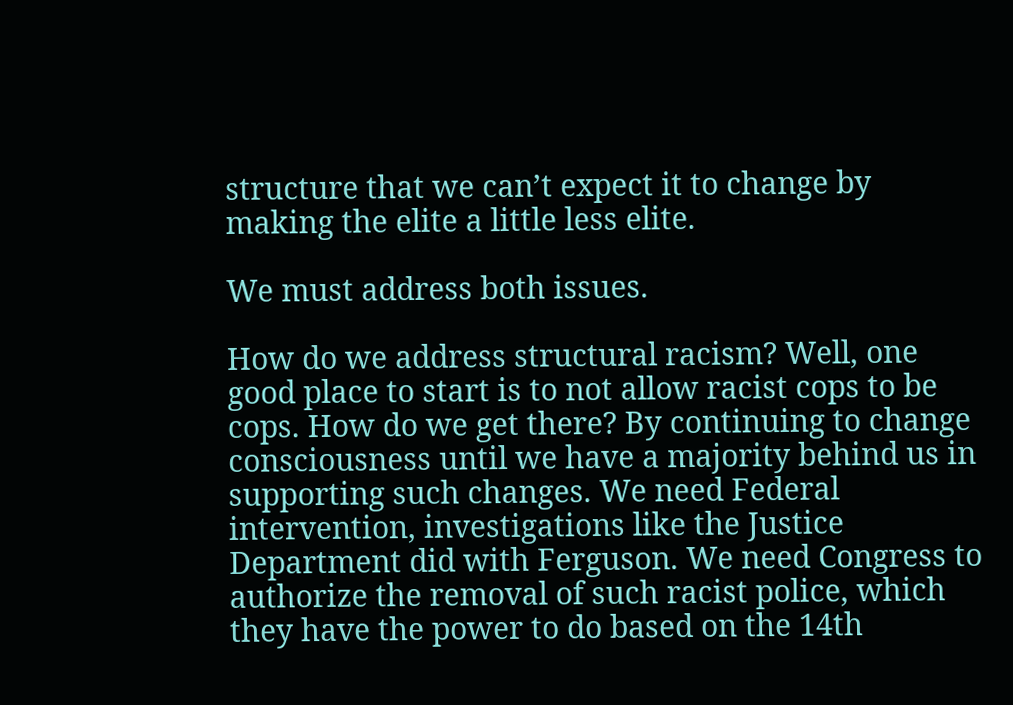structure that we can’t expect it to change by making the elite a little less elite.

We must address both issues.

How do we address structural racism? Well, one good place to start is to not allow racist cops to be cops. How do we get there? By continuing to change consciousness until we have a majority behind us in supporting such changes. We need Federal intervention, investigations like the Justice Department did with Ferguson. We need Congress to authorize the removal of such racist police, which they have the power to do based on the 14th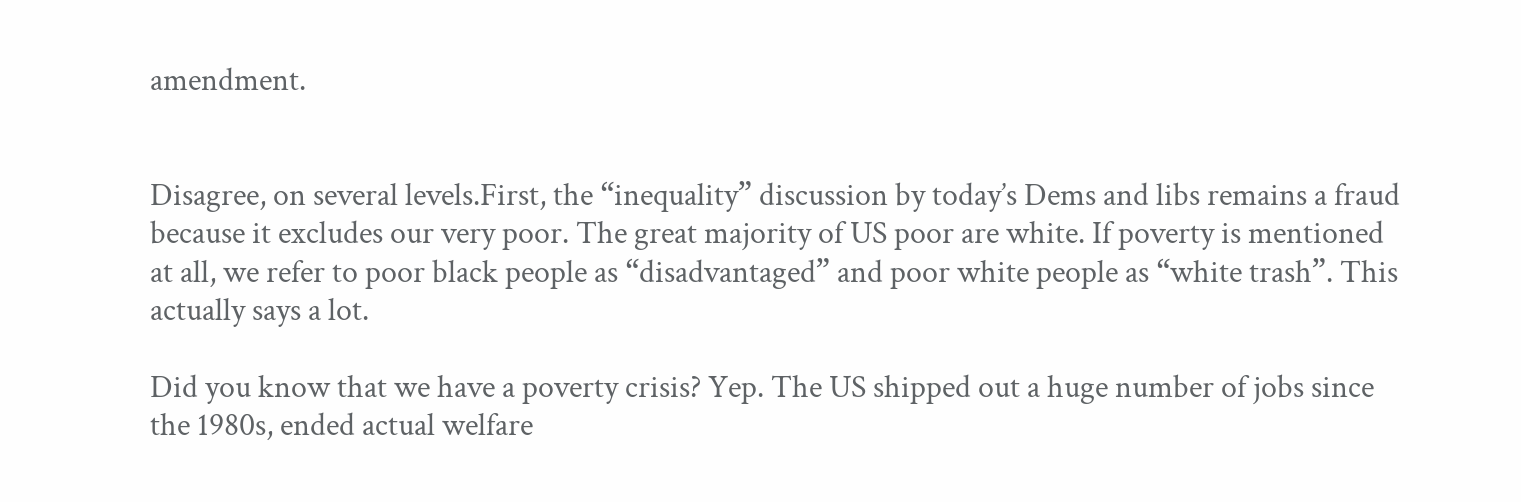amendment.


Disagree, on several levels.First, the “inequality” discussion by today’s Dems and libs remains a fraud because it excludes our very poor. The great majority of US poor are white. If poverty is mentioned at all, we refer to poor black people as “disadvantaged” and poor white people as “white trash”. This actually says a lot.

Did you know that we have a poverty crisis? Yep. The US shipped out a huge number of jobs since the 1980s, ended actual welfare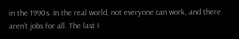in the 1990s. In the real world, not everyone can work, and there aren’t jobs for all. The last I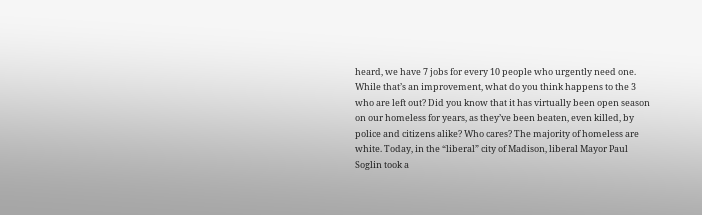heard, we have 7 jobs for every 10 people who urgently need one. While that’s an improvement, what do you think happens to the 3 who are left out? Did you know that it has virtually been open season on our homeless for years, as they’ve been beaten, even killed, by police and citizens alike? Who cares? The majority of homeless are white. Today, in the “liberal” city of Madison, liberal Mayor Paul Soglin took a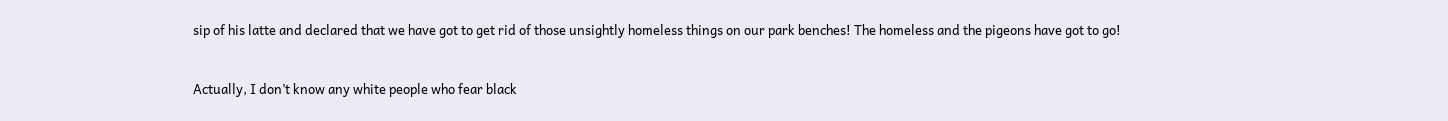sip of his latte and declared that we have got to get rid of those unsightly homeless things on our park benches! The homeless and the pigeons have got to go!


Actually, I don’t know any white people who fear black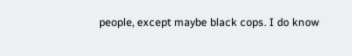people, except maybe black cops. I do know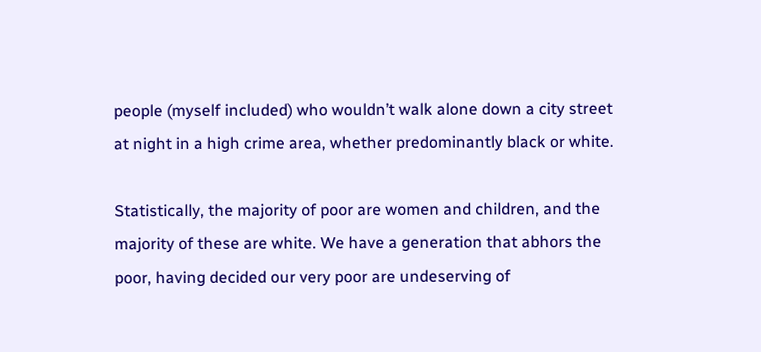people (myself included) who wouldn’t walk alone down a city street at night in a high crime area, whether predominantly black or white.

Statistically, the majority of poor are women and children, and the majority of these are white. We have a generation that abhors the poor, having decided our very poor are undeserving of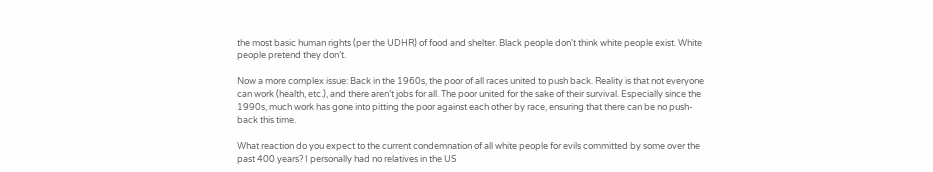the most basic human rights (per the UDHR) of food and shelter. Black people don’t think white people exist. White people pretend they don’t.

Now a more complex issue: Back in the 1960s, the poor of all races united to push back. Reality is that not everyone can work (health, etc.), and there aren’t jobs for all. The poor united for the sake of their survival. Especially since the 1990s, much work has gone into pitting the poor against each other by race, ensuring that there can be no push-back this time.

What reaction do you expect to the current condemnation of all white people for evils committed by some over the past 400 years? I personally had no relatives in the US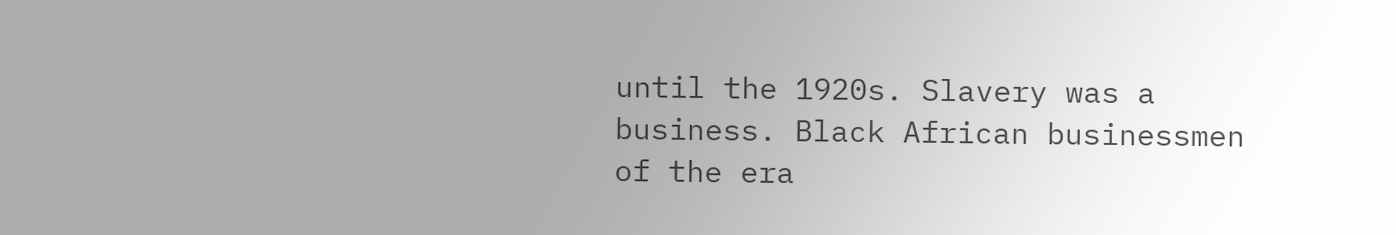until the 1920s. Slavery was a business. Black African businessmen of the era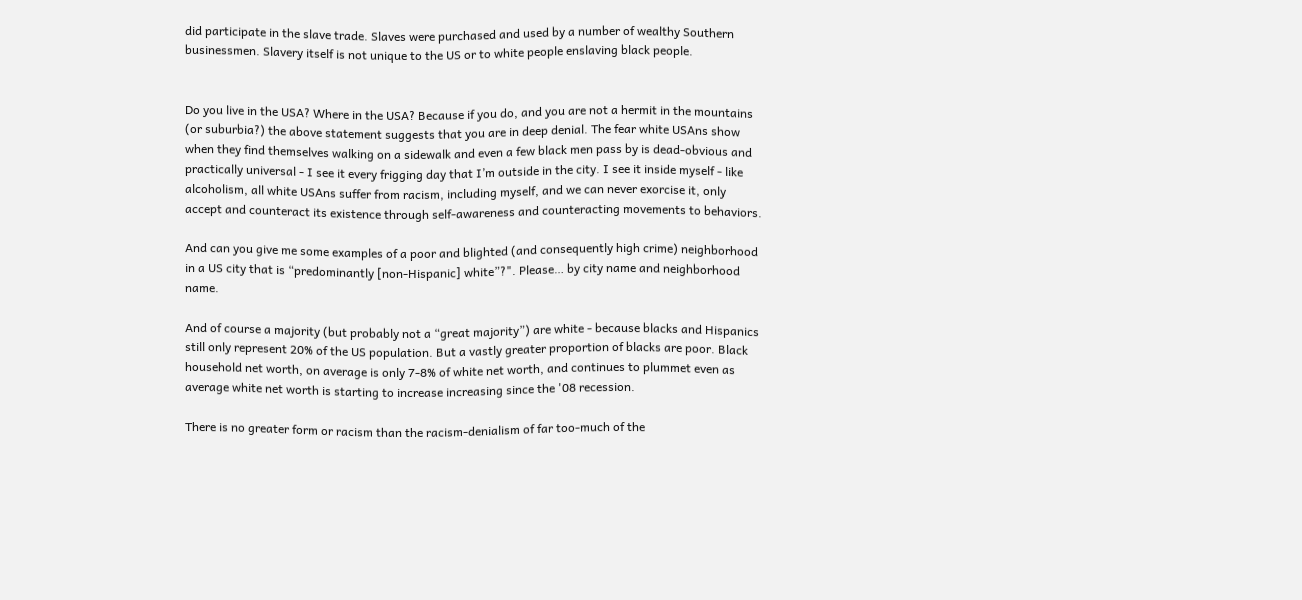did participate in the slave trade. Slaves were purchased and used by a number of wealthy Southern businessmen. Slavery itself is not unique to the US or to white people enslaving black people.


Do you live in the USA? Where in the USA? Because if you do, and you are not a hermit in the mountains (or suburbia?) the above statement suggests that you are in deep denial. The fear white USAns show when they find themselves walking on a sidewalk and even a few black men pass by is dead-obvious and practically universal - I see it every frigging day that I’m outside in the city. I see it inside myself - like alcoholism, all white USAns suffer from racism, including myself, and we can never exorcise it, only accept and counteract its existence through self-awareness and counteracting movements to behaviors.

And can you give me some examples of a poor and blighted (and consequently high crime) neighborhood in a US city that is “predominantly [non-Hispanic] white”?". Please… by city name and neighborhood name.

And of course a majority (but probably not a “great majority”) are white - because blacks and Hispanics still only represent 20% of the US population. But a vastly greater proportion of blacks are poor. Black household net worth, on average is only 7-8% of white net worth, and continues to plummet even as average white net worth is starting to increase increasing since the '08 recession.

There is no greater form or racism than the racism-denialism of far too-much of the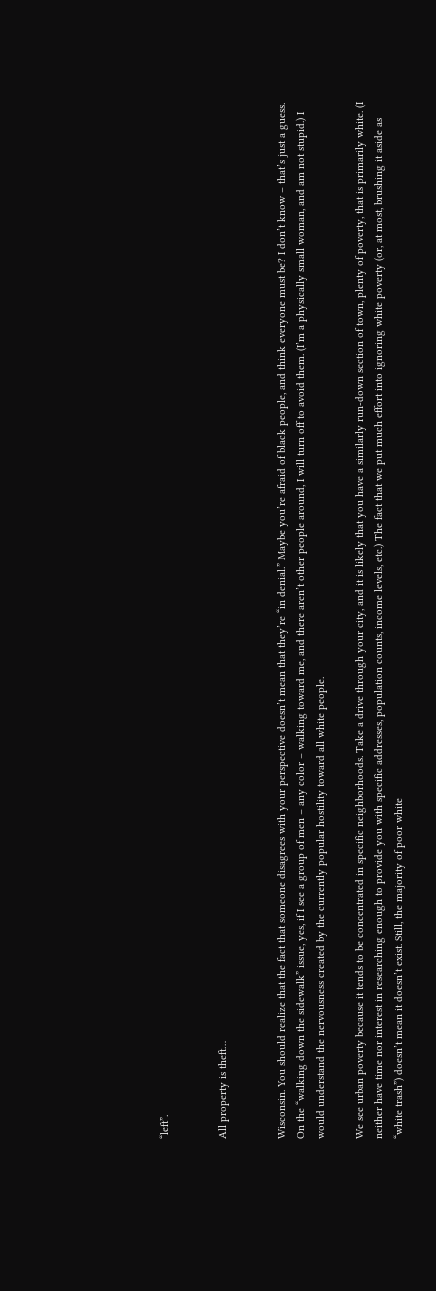“left”.


All property is theft…


Wisconsin. You should realize that the fact that someone disagrees with your perspective doesn’t mean that they’re “in denial.” Maybe you’re afraid of black people, and think everyone must be? I don’t know – that’s just a guess. On the “walking down the sidewalk” issue, yes, if I see a group of men – any color – walking toward me, and there aren’t other people around, I will turn off to avoid them. (I’m a physically small woman, and am not stupid.) I would understand the nervousness created by the currently popular hostility toward all white people.

We see urban poverty because it tends to be concentrated in specific neighborhoods. Take a drive through your city, and it is likely that you have a similarly run-down section of town, plenty of poverty, that is primarily white. (I neither have time nor interest in researching enough to provide you with specific addresses, population counts, income levels, etc.) The fact that we put much effort into ignoring white poverty (or, at most, brushing it aside as “white trash”) doesn’t mean it doesn’t exist. Still, the majority of poor white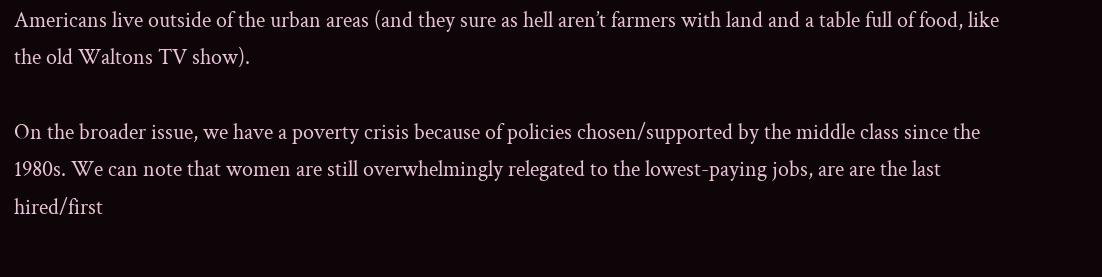Americans live outside of the urban areas (and they sure as hell aren’t farmers with land and a table full of food, like the old Waltons TV show).

On the broader issue, we have a poverty crisis because of policies chosen/supported by the middle class since the 1980s. We can note that women are still overwhelmingly relegated to the lowest-paying jobs, are are the last hired/first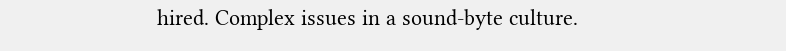hired. Complex issues in a sound-byte culture.